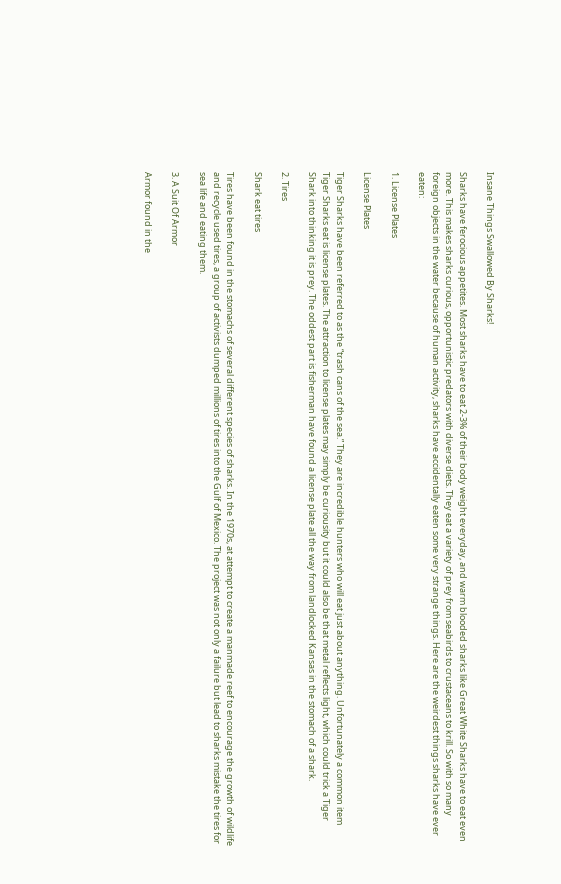Insane Things Swallowed By Sharks!

Sharks have ferocious appetites. Most sharks have to eat 2-3% of their body weight everyday, and warm blooded sharks like Great White Sharks have to eat even more. This makes sharks curious, opportunistic predators with diverse diets. They eat a variety of prey from seabirds to crustaceans to krill. So with so many foreign objects in the water because of human activity, sharks have accidentally eaten some very strange things. Here are the weirdest things sharks have ever eaten:

1. License Plates

License Plates

Tiger Sharks have been referred to as the “trash cans of the sea.” They are incredible hunters who will eat just about anything. Unfortunately a common item Tiger Sharks eat is license plates. The attraction to license plates may simply be curiousity but it could also be that metal reflects light, which could trick a Tiger Shark into thinking it is prey. The oddest part is fisherman have found a license plate all the way from landlocked Kansas in the stomach of a shark.

2. Tires

Shark eat tires

Tires have been found in the stomachs of several different species of sharks. In the 1970s, at attempt to create a manmade reef to encourage the growth of wildlife and recycle used tires, a group of activists dumped millions of tires into the Gulf of Mexico. The project was not only a failure but lead to sharks mistake the tires for sea life and eating them.

3. A Suit Of Armor

Armor found in the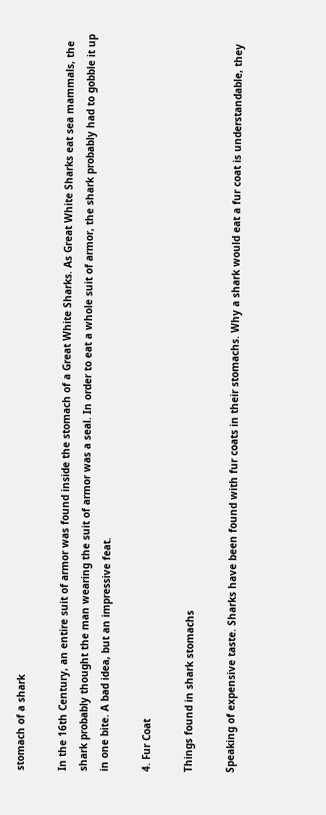stomach of a shark

In the 16th Century, an entire suit of armor was found inside the stomach of a Great White Sharks. As Great White Sharks eat sea mammals, the shark probably thought the man wearing the suit of armor was a seal. In order to eat a whole suit of armor, the shark probably had to gobble it up in one bite. A bad idea, but an impressive feat.

4. Fur Coat

Things found in shark stomachs

Speaking of expensive taste. Sharks have been found with fur coats in their stomachs. Why a shark would eat a fur coat is understandable, they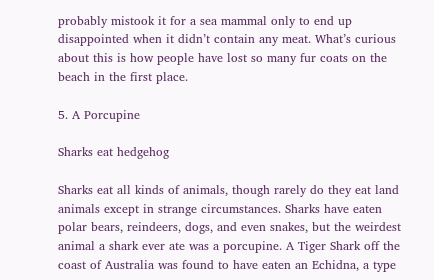probably mistook it for a sea mammal only to end up disappointed when it didn’t contain any meat. What’s curious about this is how people have lost so many fur coats on the beach in the first place.

5. A Porcupine

Sharks eat hedgehog

Sharks eat all kinds of animals, though rarely do they eat land animals except in strange circumstances. Sharks have eaten polar bears, reindeers, dogs, and even snakes, but the weirdest animal a shark ever ate was a porcupine. A Tiger Shark off the coast of Australia was found to have eaten an Echidna, a type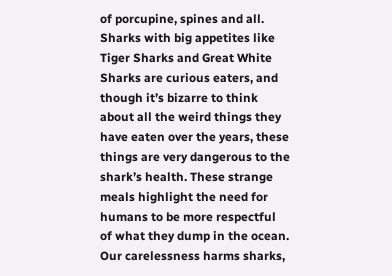of porcupine, spines and all.
Sharks with big appetites like Tiger Sharks and Great White Sharks are curious eaters, and though it’s bizarre to think about all the weird things they have eaten over the years, these things are very dangerous to the shark’s health. These strange meals highlight the need for humans to be more respectful of what they dump in the ocean. Our carelessness harms sharks,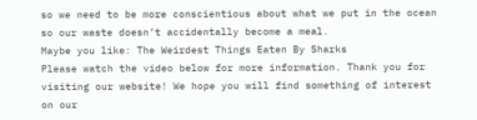so we need to be more conscientious about what we put in the ocean so our waste doesn’t accidentally become a meal.
Maybe you like: The Weirdest Things Eaten By Sharks
Please watch the video below for more information. Thank you for visiting our website! We hope you will find something of interest on our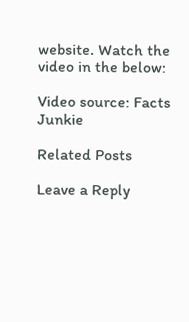website. Watch the video in the below:

Video source: Facts Junkie

Related Posts

Leave a Reply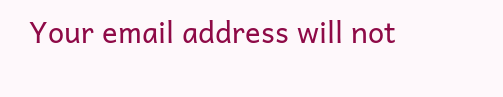Your email address will not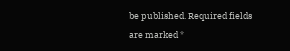be published. Required fields are marked *